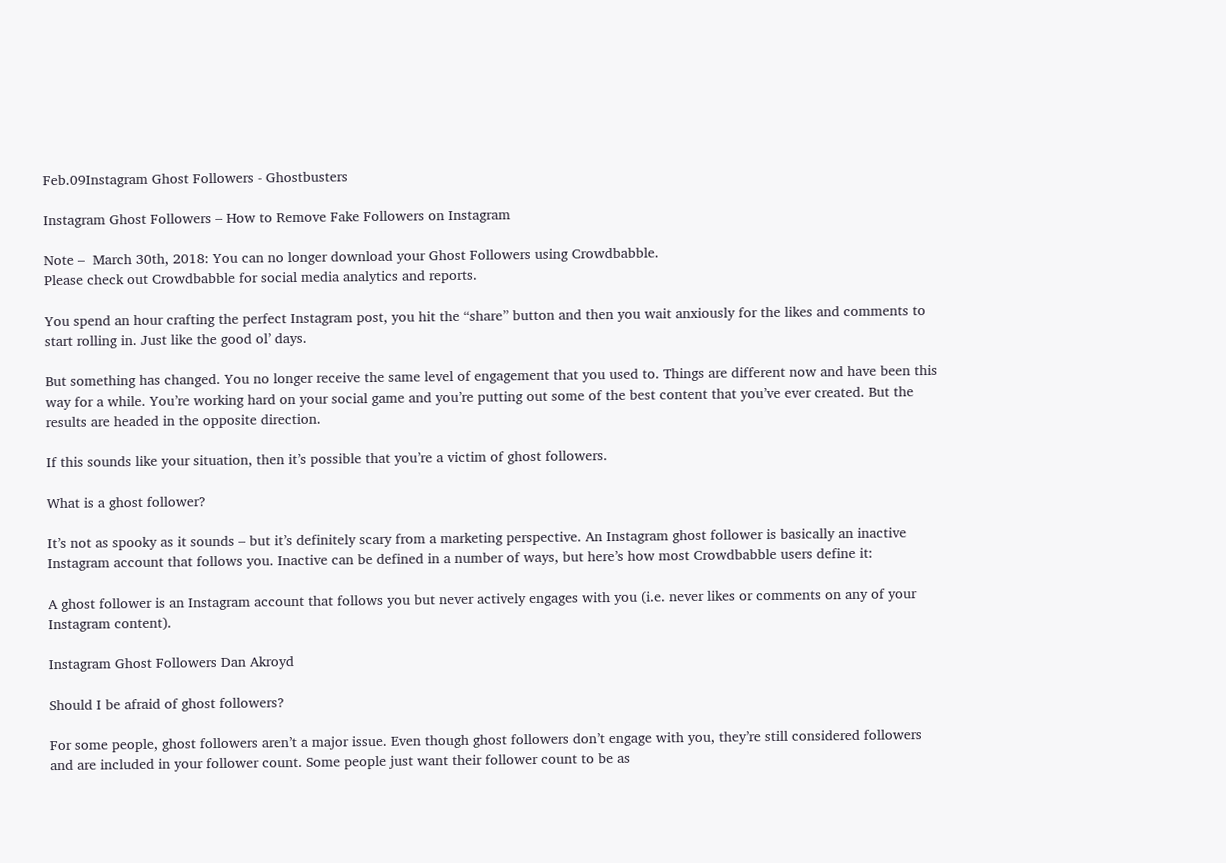Feb.09Instagram Ghost Followers - Ghostbusters

Instagram Ghost Followers – How to Remove Fake Followers on Instagram

Note –  March 30th, 2018: You can no longer download your Ghost Followers using Crowdbabble.
Please check out Crowdbabble for social media analytics and reports.

You spend an hour crafting the perfect Instagram post, you hit the “share” button and then you wait anxiously for the likes and comments to start rolling in. Just like the good ol’ days.

But something has changed. You no longer receive the same level of engagement that you used to. Things are different now and have been this way for a while. You’re working hard on your social game and you’re putting out some of the best content that you’ve ever created. But the results are headed in the opposite direction.

If this sounds like your situation, then it’s possible that you’re a victim of ghost followers.

What is a ghost follower?

It’s not as spooky as it sounds – but it’s definitely scary from a marketing perspective. An Instagram ghost follower is basically an inactive Instagram account that follows you. Inactive can be defined in a number of ways, but here’s how most Crowdbabble users define it:

A ghost follower is an Instagram account that follows you but never actively engages with you (i.e. never likes or comments on any of your Instagram content).

Instagram Ghost Followers Dan Akroyd

Should I be afraid of ghost followers?

For some people, ghost followers aren’t a major issue. Even though ghost followers don’t engage with you, they’re still considered followers and are included in your follower count. Some people just want their follower count to be as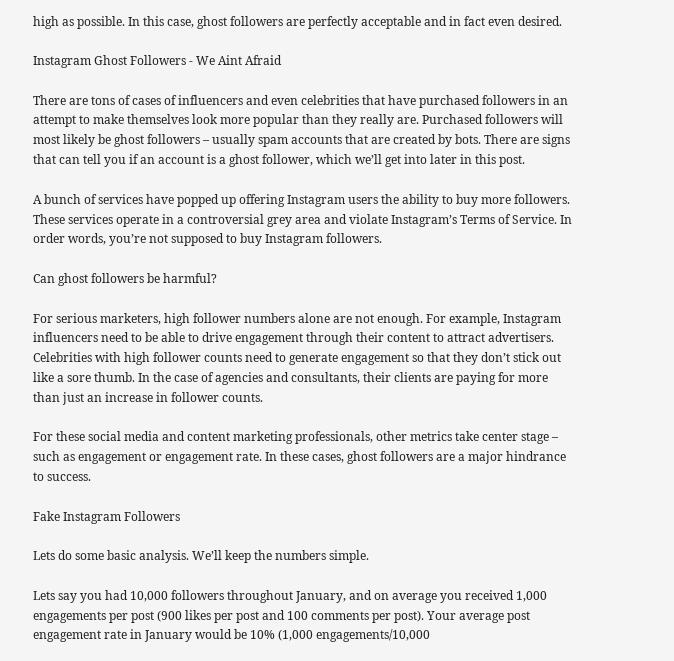high as possible. In this case, ghost followers are perfectly acceptable and in fact even desired.

Instagram Ghost Followers - We Aint Afraid

There are tons of cases of influencers and even celebrities that have purchased followers in an attempt to make themselves look more popular than they really are. Purchased followers will most likely be ghost followers – usually spam accounts that are created by bots. There are signs that can tell you if an account is a ghost follower, which we’ll get into later in this post.

A bunch of services have popped up offering Instagram users the ability to buy more followers. These services operate in a controversial grey area and violate Instagram’s Terms of Service. In order words, you’re not supposed to buy Instagram followers.

Can ghost followers be harmful?

For serious marketers, high follower numbers alone are not enough. For example, Instagram influencers need to be able to drive engagement through their content to attract advertisers. Celebrities with high follower counts need to generate engagement so that they don’t stick out like a sore thumb. In the case of agencies and consultants, their clients are paying for more than just an increase in follower counts.

For these social media and content marketing professionals, other metrics take center stage – such as engagement or engagement rate. In these cases, ghost followers are a major hindrance to success.

Fake Instagram Followers

Lets do some basic analysis. We’ll keep the numbers simple.

Lets say you had 10,000 followers throughout January, and on average you received 1,000 engagements per post (900 likes per post and 100 comments per post). Your average post engagement rate in January would be 10% (1,000 engagements/10,000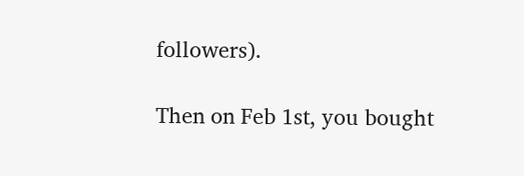followers).

Then on Feb 1st, you bought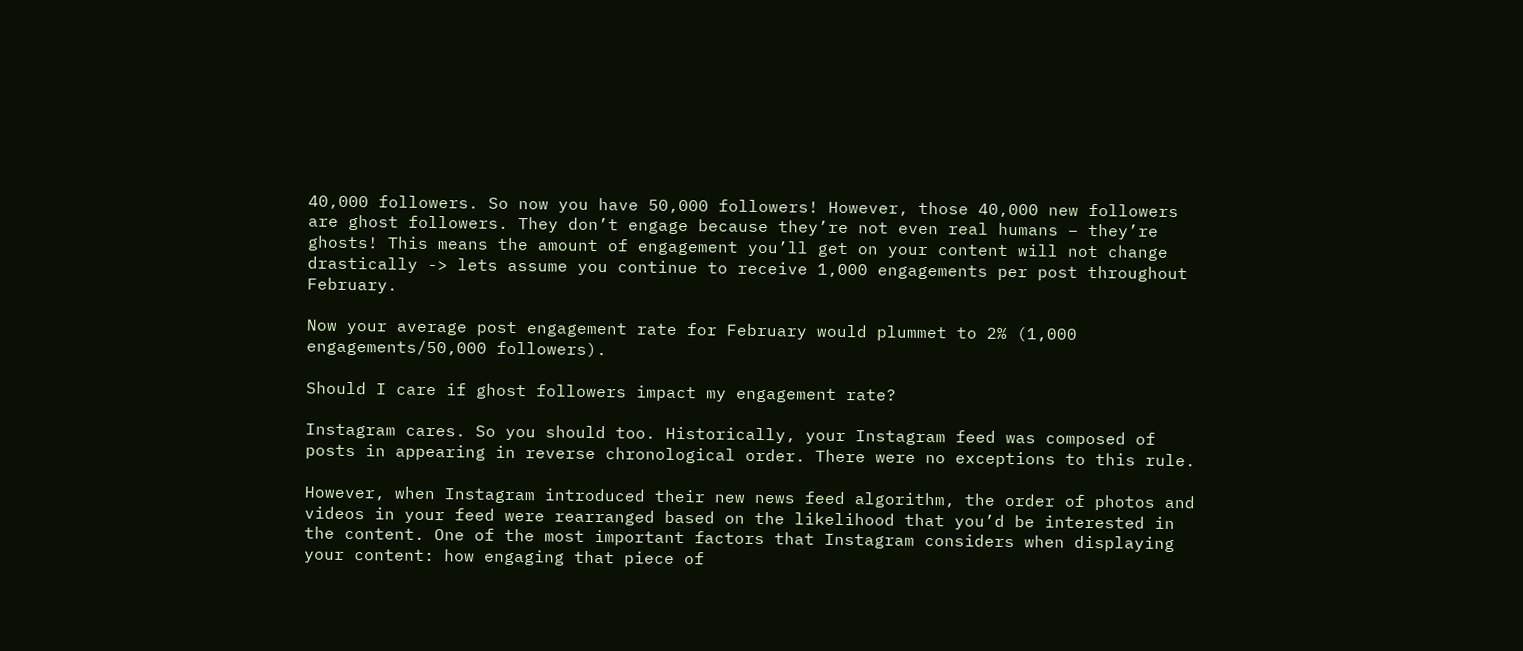40,000 followers. So now you have 50,000 followers! However, those 40,000 new followers are ghost followers. They don’t engage because they’re not even real humans – they’re ghosts! This means the amount of engagement you’ll get on your content will not change drastically -> lets assume you continue to receive 1,000 engagements per post throughout February.

Now your average post engagement rate for February would plummet to 2% (1,000 engagements/50,000 followers).

Should I care if ghost followers impact my engagement rate?

Instagram cares. So you should too. Historically, your Instagram feed was composed of posts in appearing in reverse chronological order. There were no exceptions to this rule.

However, when Instagram introduced their new news feed algorithm, the order of photos and videos in your feed were rearranged based on the likelihood that you’d be interested in the content. One of the most important factors that Instagram considers when displaying your content: how engaging that piece of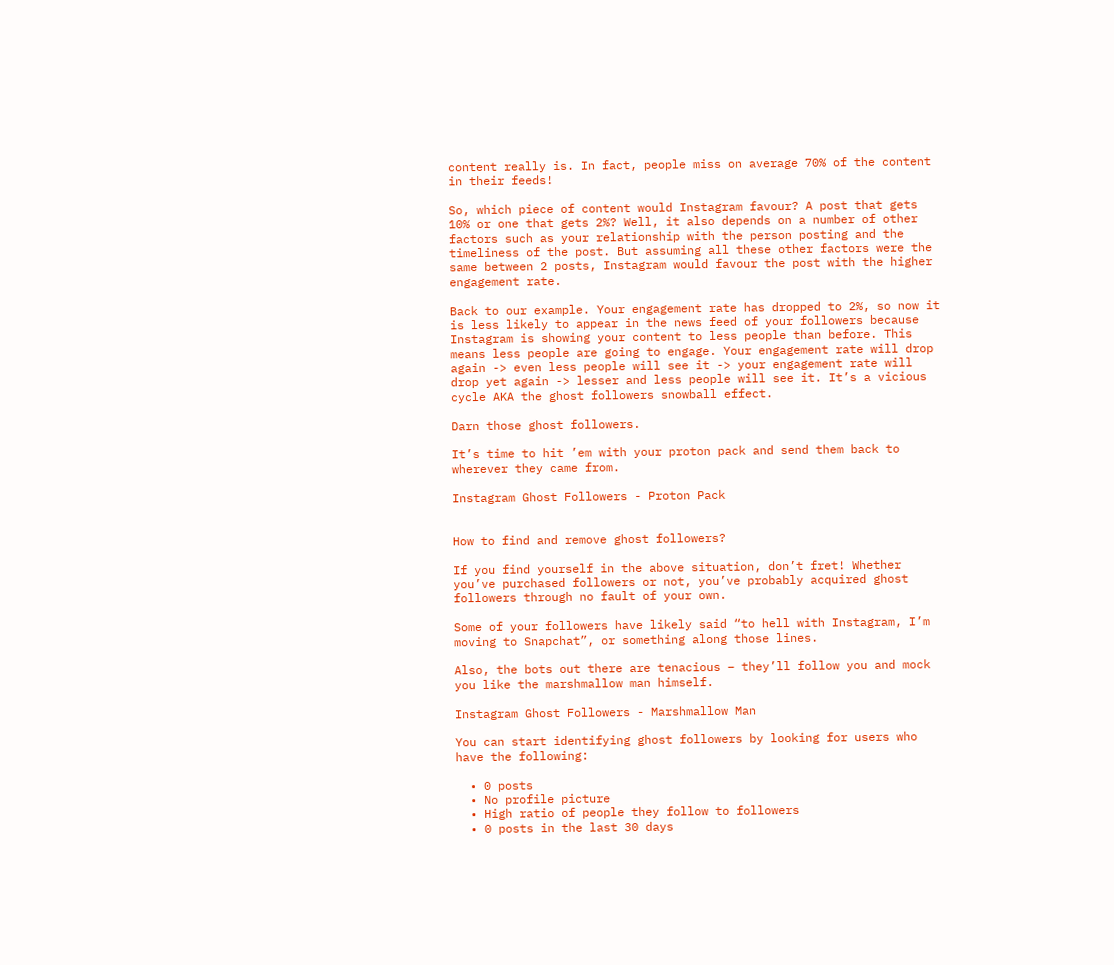content really is. In fact, people miss on average 70% of the content in their feeds!

So, which piece of content would Instagram favour? A post that gets 10% or one that gets 2%? Well, it also depends on a number of other factors such as your relationship with the person posting and the timeliness of the post. But assuming all these other factors were the same between 2 posts, Instagram would favour the post with the higher engagement rate.

Back to our example. Your engagement rate has dropped to 2%, so now it is less likely to appear in the news feed of your followers because Instagram is showing your content to less people than before. This means less people are going to engage. Your engagement rate will drop again -> even less people will see it -> your engagement rate will drop yet again -> lesser and less people will see it. It’s a vicious cycle AKA the ghost followers snowball effect.

Darn those ghost followers.

It’s time to hit ’em with your proton pack and send them back to wherever they came from.

Instagram Ghost Followers - Proton Pack


How to find and remove ghost followers?

If you find yourself in the above situation, don’t fret! Whether you’ve purchased followers or not, you’ve probably acquired ghost followers through no fault of your own.

Some of your followers have likely said “to hell with Instagram, I’m moving to Snapchat”, or something along those lines.

Also, the bots out there are tenacious – they’ll follow you and mock you like the marshmallow man himself.

Instagram Ghost Followers - Marshmallow Man

You can start identifying ghost followers by looking for users who have the following:

  • 0 posts
  • No profile picture
  • High ratio of people they follow to followers
  • 0 posts in the last 30 days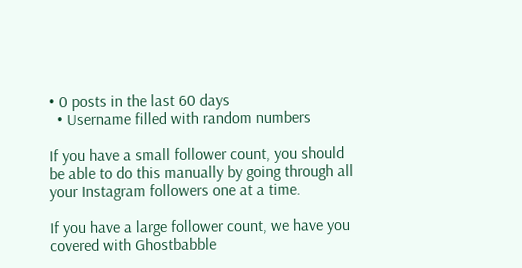• 0 posts in the last 60 days
  • Username filled with random numbers

If you have a small follower count, you should be able to do this manually by going through all your Instagram followers one at a time.

If you have a large follower count, we have you covered with Ghostbabble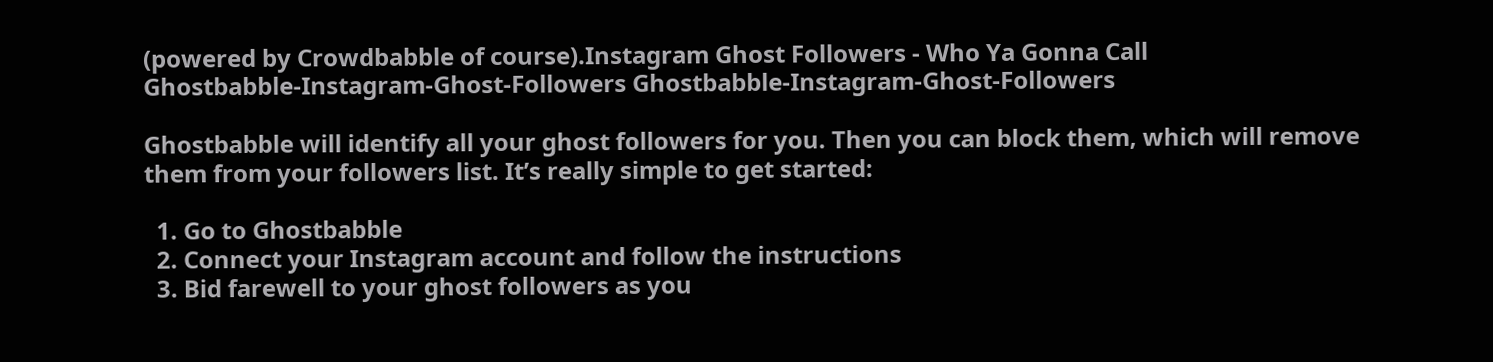(powered by Crowdbabble of course).Instagram Ghost Followers - Who Ya Gonna Call
Ghostbabble-Instagram-Ghost-Followers Ghostbabble-Instagram-Ghost-Followers

Ghostbabble will identify all your ghost followers for you. Then you can block them, which will remove them from your followers list. It’s really simple to get started:

  1. Go to Ghostbabble
  2. Connect your Instagram account and follow the instructions
  3. Bid farewell to your ghost followers as you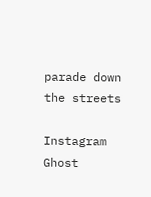parade down the streets

Instagram Ghost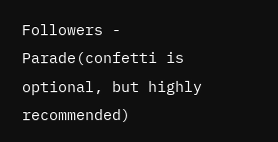Followers - Parade(confetti is optional, but highly recommended)